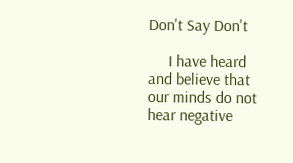Don't Say Don't

     I have heard and believe that our minds do not hear negative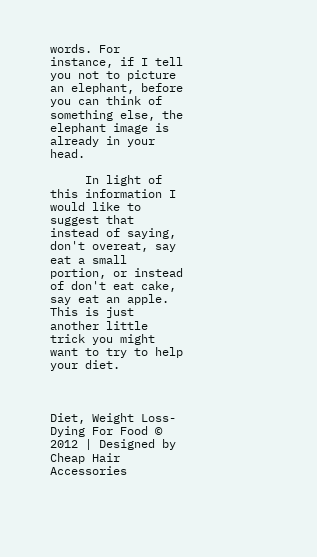words. For instance, if I tell you not to picture an elephant, before you can think of something else, the elephant image is already in your head.

     In light of this information I would like to suggest that instead of saying, don't overeat, say eat a small portion, or instead of don't eat cake, say eat an apple. This is just another little trick you might want to try to help your diet.



Diet, Weight Loss-Dying For Food © 2012 | Designed by Cheap Hair Accessories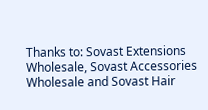Thanks to: Sovast Extensions Wholesale, Sovast Accessories Wholesale and Sovast Hair